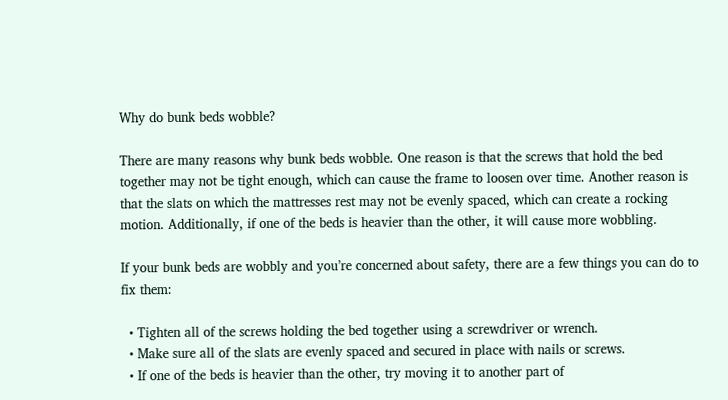Why do bunk beds wobble?

There are many reasons why bunk beds wobble. One reason is that the screws that hold the bed together may not be tight enough, which can cause the frame to loosen over time. Another reason is that the slats on which the mattresses rest may not be evenly spaced, which can create a rocking motion. Additionally, if one of the beds is heavier than the other, it will cause more wobbling.

If your bunk beds are wobbly and you’re concerned about safety, there are a few things you can do to fix them:

  • Tighten all of the screws holding the bed together using a screwdriver or wrench.
  • Make sure all of the slats are evenly spaced and secured in place with nails or screws.
  • If one of the beds is heavier than the other, try moving it to another part of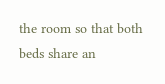the room so that both beds share an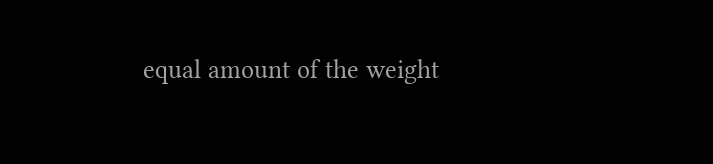equal amount of the weight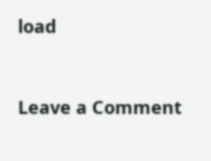load


Leave a Comment